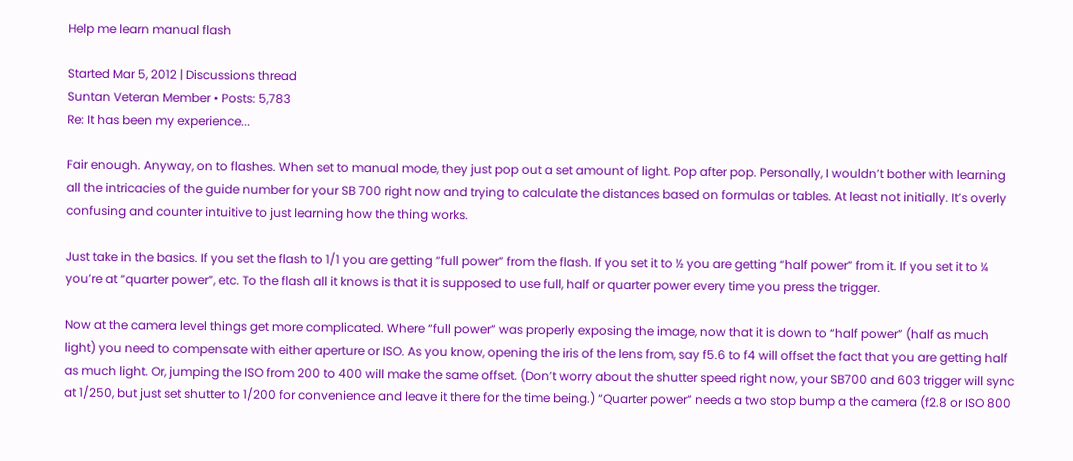Help me learn manual flash

Started Mar 5, 2012 | Discussions thread
Suntan Veteran Member • Posts: 5,783
Re: It has been my experience...

Fair enough. Anyway, on to flashes. When set to manual mode, they just pop out a set amount of light. Pop after pop. Personally, I wouldn’t bother with learning all the intricacies of the guide number for your SB 700 right now and trying to calculate the distances based on formulas or tables. At least not initially. It’s overly confusing and counter intuitive to just learning how the thing works.

Just take in the basics. If you set the flash to 1/1 you are getting “full power” from the flash. If you set it to ½ you are getting “half power” from it. If you set it to ¼ you’re at “quarter power”, etc. To the flash all it knows is that it is supposed to use full, half or quarter power every time you press the trigger.

Now at the camera level things get more complicated. Where “full power” was properly exposing the image, now that it is down to “half power” (half as much light) you need to compensate with either aperture or ISO. As you know, opening the iris of the lens from, say f5.6 to f4 will offset the fact that you are getting half as much light. Or, jumping the ISO from 200 to 400 will make the same offset. (Don’t worry about the shutter speed right now, your SB700 and 603 trigger will sync at 1/250, but just set shutter to 1/200 for convenience and leave it there for the time being.) “Quarter power” needs a two stop bump a the camera (f2.8 or ISO 800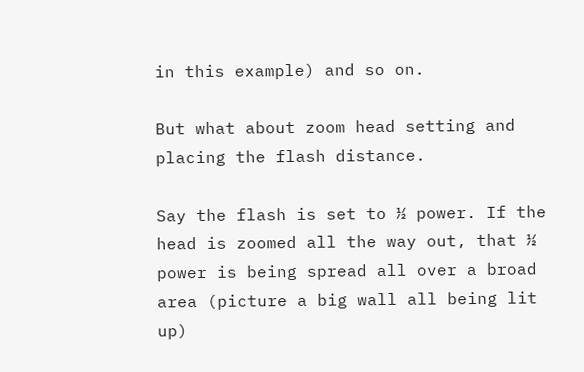in this example) and so on.

But what about zoom head setting and placing the flash distance.

Say the flash is set to ½ power. If the head is zoomed all the way out, that ½ power is being spread all over a broad area (picture a big wall all being lit up)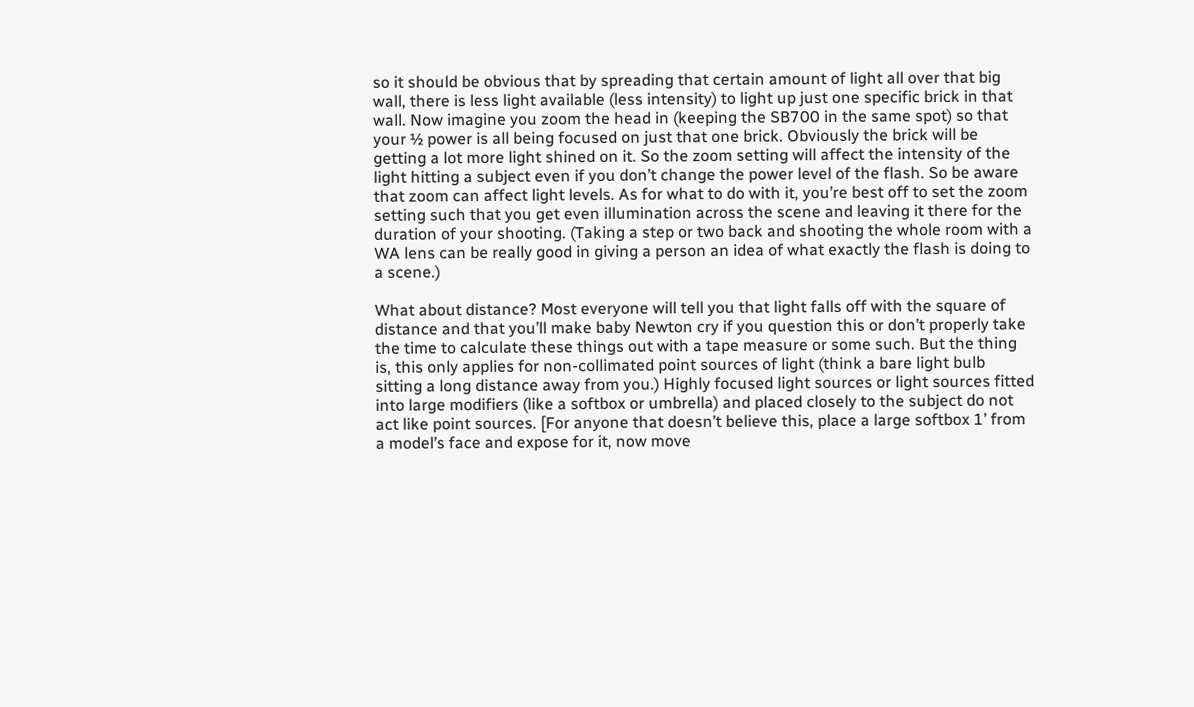so it should be obvious that by spreading that certain amount of light all over that big wall, there is less light available (less intensity) to light up just one specific brick in that wall. Now imagine you zoom the head in (keeping the SB700 in the same spot) so that your ½ power is all being focused on just that one brick. Obviously the brick will be getting a lot more light shined on it. So the zoom setting will affect the intensity of the light hitting a subject even if you don’t change the power level of the flash. So be aware that zoom can affect light levels. As for what to do with it, you’re best off to set the zoom setting such that you get even illumination across the scene and leaving it there for the duration of your shooting. (Taking a step or two back and shooting the whole room with a WA lens can be really good in giving a person an idea of what exactly the flash is doing to a scene.)

What about distance? Most everyone will tell you that light falls off with the square of distance and that you’ll make baby Newton cry if you question this or don’t properly take the time to calculate these things out with a tape measure or some such. But the thing is, this only applies for non-collimated point sources of light (think a bare light bulb sitting a long distance away from you.) Highly focused light sources or light sources fitted into large modifiers (like a softbox or umbrella) and placed closely to the subject do not act like point sources. [For anyone that doesn’t believe this, place a large softbox 1’ from a model’s face and expose for it, now move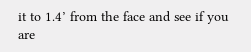it to 1.4’ from the face and see if you are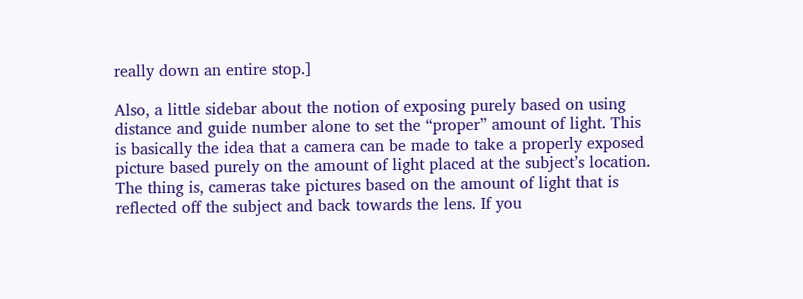really down an entire stop.]

Also, a little sidebar about the notion of exposing purely based on using distance and guide number alone to set the “proper” amount of light. This is basically the idea that a camera can be made to take a properly exposed picture based purely on the amount of light placed at the subject’s location. The thing is, cameras take pictures based on the amount of light that is reflected off the subject and back towards the lens. If you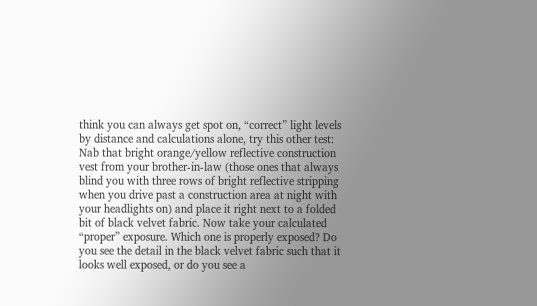think you can always get spot on, “correct” light levels by distance and calculations alone, try this other test: Nab that bright orange/yellow reflective construction vest from your brother-in-law (those ones that always blind you with three rows of bright reflective stripping when you drive past a construction area at night with your headlights on) and place it right next to a folded bit of black velvet fabric. Now take your calculated “proper” exposure. Which one is properly exposed? Do you see the detail in the black velvet fabric such that it looks well exposed, or do you see a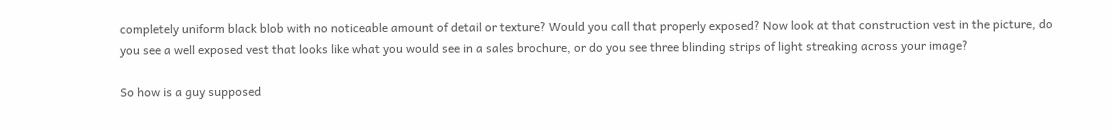completely uniform black blob with no noticeable amount of detail or texture? Would you call that properly exposed? Now look at that construction vest in the picture, do you see a well exposed vest that looks like what you would see in a sales brochure, or do you see three blinding strips of light streaking across your image?

So how is a guy supposed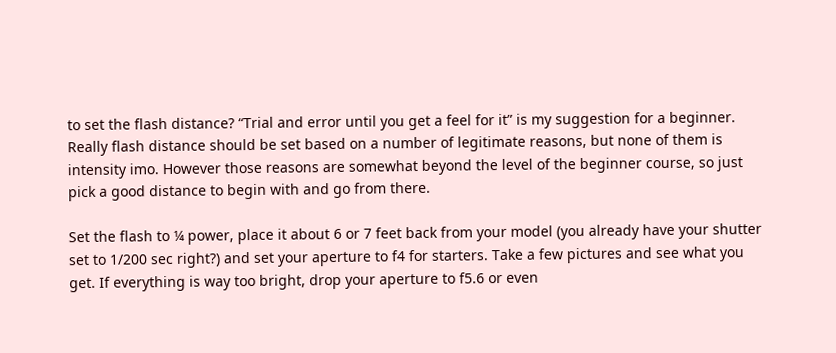to set the flash distance? “Trial and error until you get a feel for it” is my suggestion for a beginner. Really flash distance should be set based on a number of legitimate reasons, but none of them is intensity imo. However those reasons are somewhat beyond the level of the beginner course, so just pick a good distance to begin with and go from there.

Set the flash to ¼ power, place it about 6 or 7 feet back from your model (you already have your shutter set to 1/200 sec right?) and set your aperture to f4 for starters. Take a few pictures and see what you get. If everything is way too bright, drop your aperture to f5.6 or even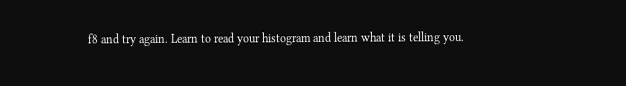f8 and try again. Learn to read your histogram and learn what it is telling you.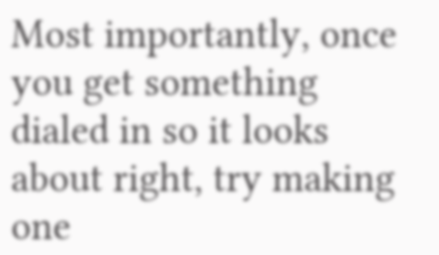Most importantly, once you get something dialed in so it looks about right, try making one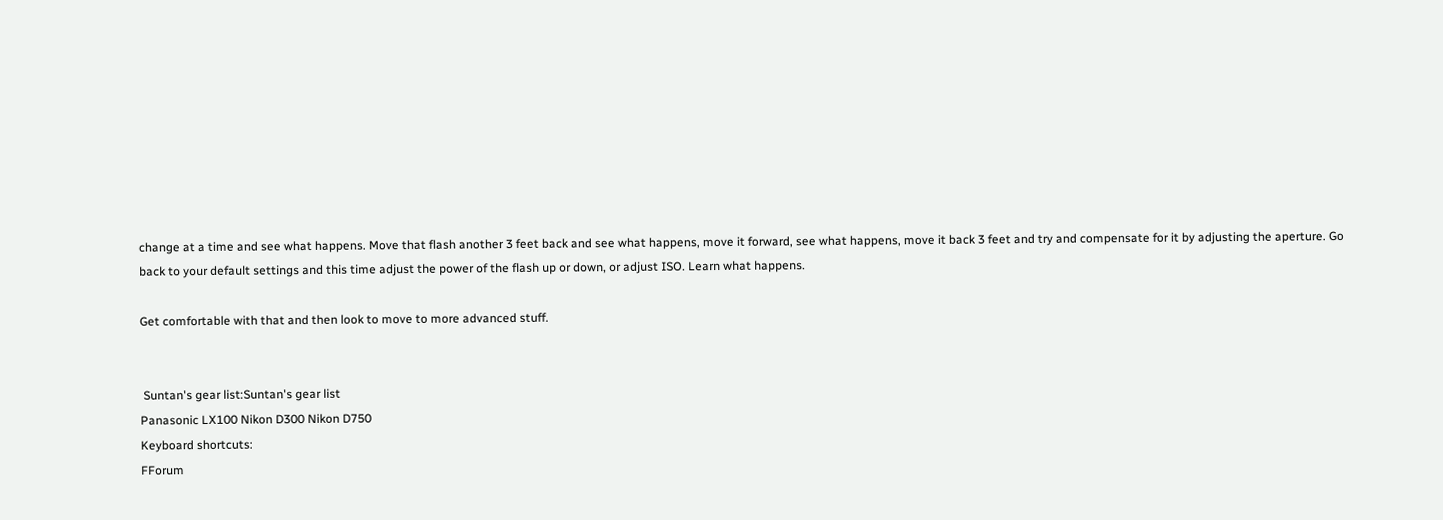change at a time and see what happens. Move that flash another 3 feet back and see what happens, move it forward, see what happens, move it back 3 feet and try and compensate for it by adjusting the aperture. Go back to your default settings and this time adjust the power of the flash up or down, or adjust ISO. Learn what happens.

Get comfortable with that and then look to move to more advanced stuff.


 Suntan's gear list:Suntan's gear list
Panasonic LX100 Nikon D300 Nikon D750
Keyboard shortcuts:
FForum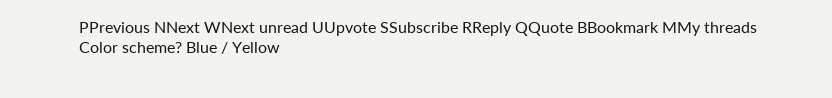PPrevious NNext WNext unread UUpvote SSubscribe RReply QQuote BBookmark MMy threads
Color scheme? Blue / Yellow